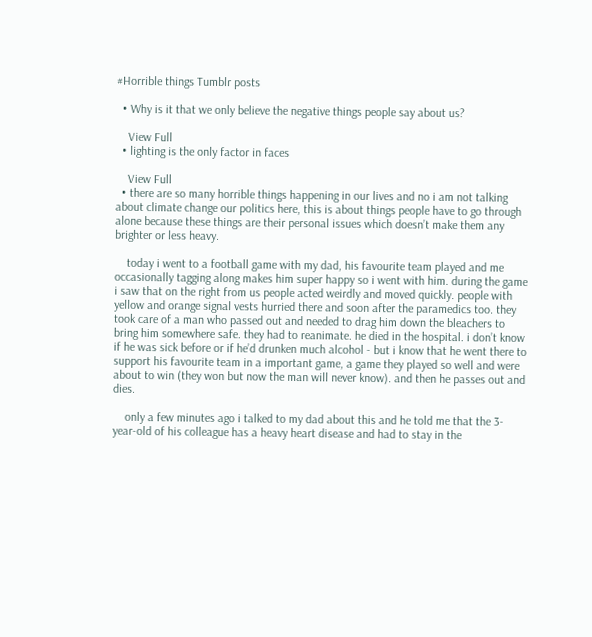#Horrible things Tumblr posts

  • Why is it that we only believe the negative things people say about us?

    View Full
  • lighting is the only factor in faces

    View Full
  • there are so many horrible things happening in our lives and no i am not talking about climate change our politics here, this is about things people have to go through alone because these things are their personal issues which doesn’t make them any brighter or less heavy.

    today i went to a football game with my dad, his favourite team played and me occasionally tagging along makes him super happy so i went with him. during the game i saw that on the right from us people acted weirdly and moved quickly. people with yellow and orange signal vests hurried there and soon after the paramedics too. they took care of a man who passed out and needed to drag him down the bleachers to bring him somewhere safe. they had to reanimate. he died in the hospital. i don’t know if he was sick before or if he’d drunken much alcohol - but i know that he went there to support his favourite team in a important game, a game they played so well and were about to win (they won but now the man will never know). and then he passes out and dies.

    only a few minutes ago i talked to my dad about this and he told me that the 3-year-old of his colleague has a heavy heart disease and had to stay in the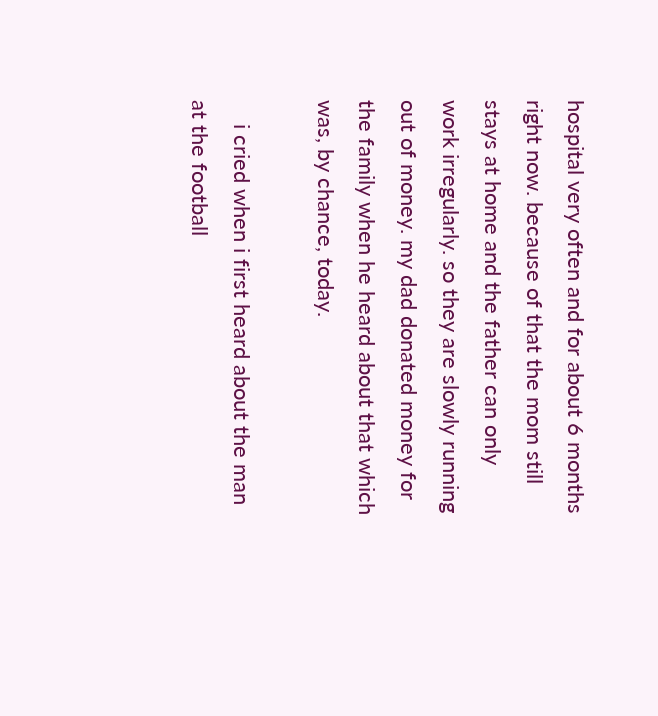hospital very often and for about 6 months right now. because of that the mom still stays at home and the father can only work irregularly. so they are slowly running out of money. my dad donated money for the family when he heard about that which was, by chance, today.

    i cried when i first heard about the man at the football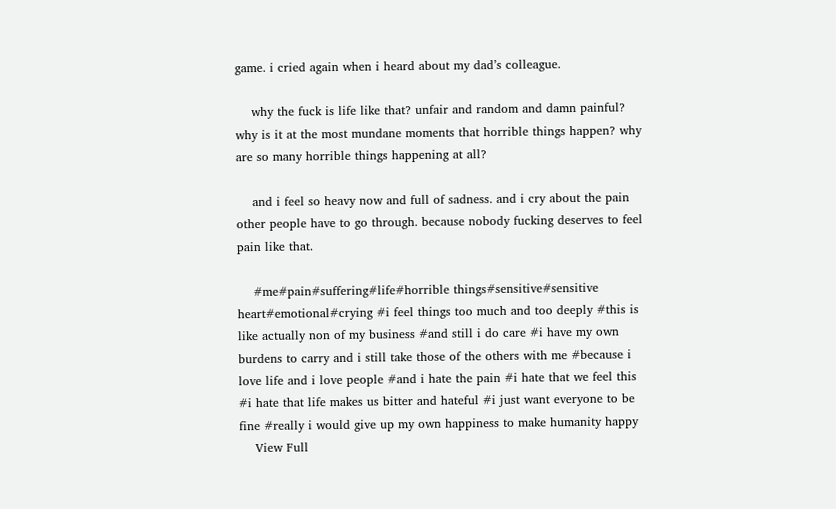game. i cried again when i heard about my dad’s colleague.

    why the fuck is life like that? unfair and random and damn painful? why is it at the most mundane moments that horrible things happen? why are so many horrible things happening at all?

    and i feel so heavy now and full of sadness. and i cry about the pain other people have to go through. because nobody fucking deserves to feel pain like that.

    #me#pain#suffering#life#horrible things#sensitive#sensitive heart#emotional#crying #i feel things too much and too deeply #this is like actually non of my business #and still i do care #i have my own burdens to carry and i still take those of the others with me #because i love life and i love people #and i hate the pain #i hate that we feel this #i hate that life makes us bitter and hateful #i just want everyone to be fine #really i would give up my own happiness to make humanity happy
    View Full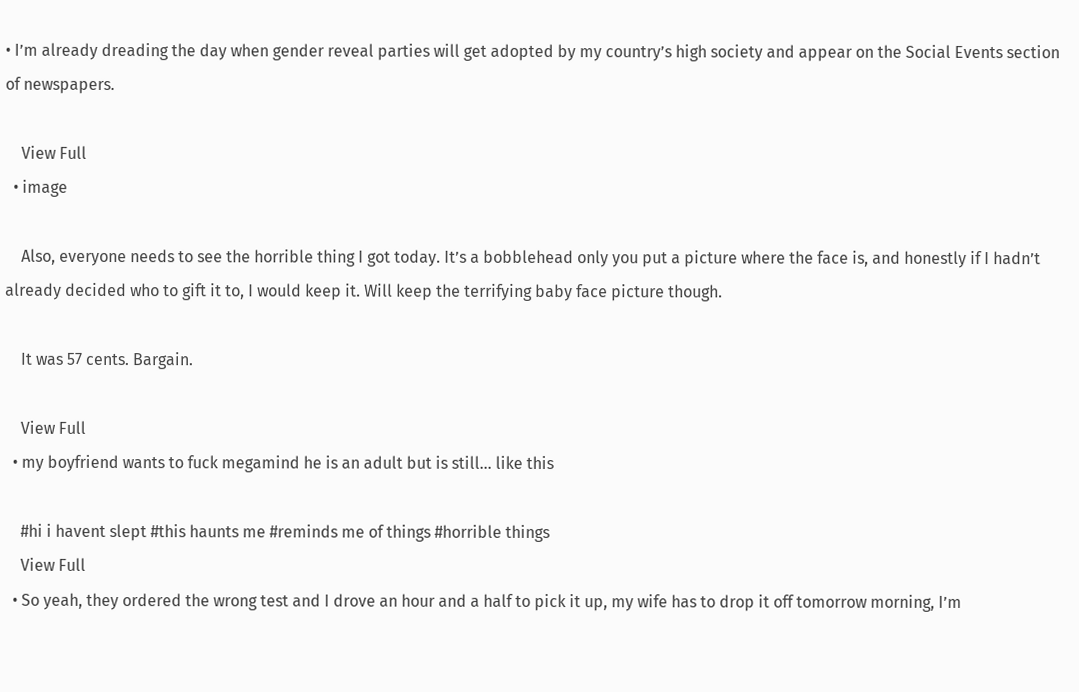• I’m already dreading the day when gender reveal parties will get adopted by my country’s high society and appear on the Social Events section of newspapers.

    View Full
  • image

    Also, everyone needs to see the horrible thing I got today. It’s a bobblehead only you put a picture where the face is, and honestly if I hadn’t already decided who to gift it to, I would keep it. Will keep the terrifying baby face picture though.

    It was 57 cents. Bargain.

    View Full
  • my boyfriend wants to fuck megamind he is an adult but is still… like this

    #hi i havent slept #this haunts me #reminds me of things #horrible things
    View Full
  • So yeah, they ordered the wrong test and I drove an hour and a half to pick it up, my wife has to drop it off tomorrow morning, I’m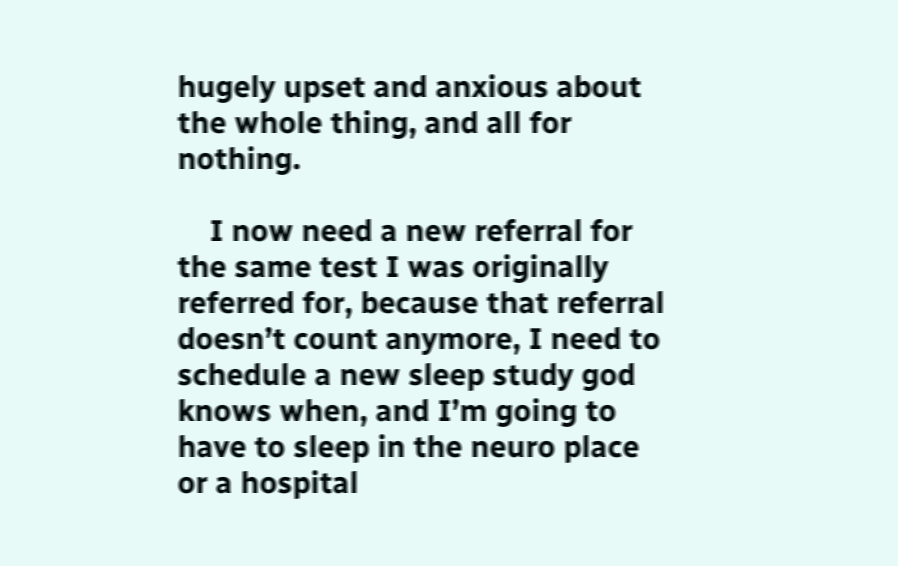hugely upset and anxious about the whole thing, and all for nothing.

    I now need a new referral for the same test I was originally referred for, because that referral doesn’t count anymore, I need to schedule a new sleep study god knows when, and I’m going to have to sleep in the neuro place or a hospital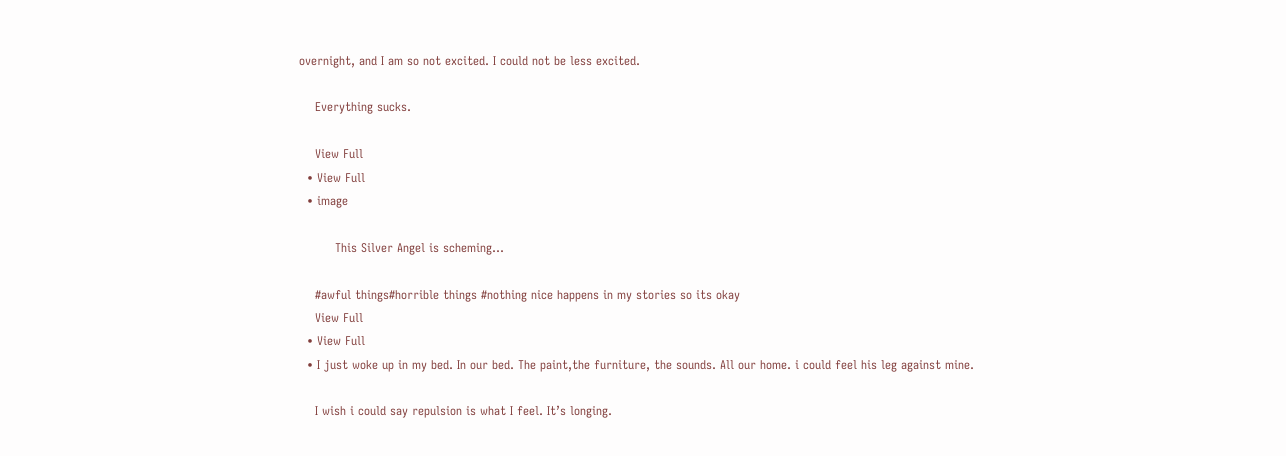overnight, and I am so not excited. I could not be less excited.

    Everything sucks.

    View Full
  • View Full
  • image

         This Silver Angel is scheming…

    #awful things#horrible things #nothing nice happens in my stories so its okay
    View Full
  • View Full
  • I just woke up in my bed. In our bed. The paint,the furniture, the sounds. All our home. i could feel his leg against mine.

    I wish i could say repulsion is what I feel. It’s longing.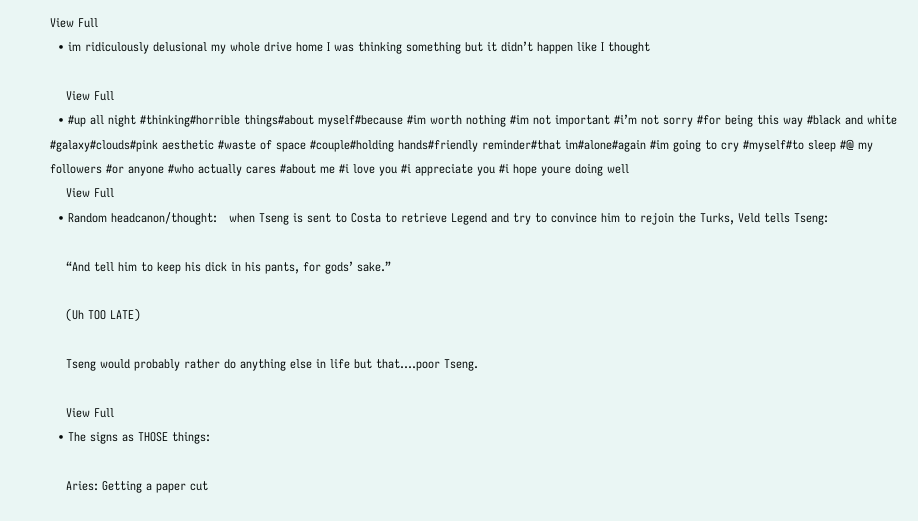View Full
  • im ridiculously delusional my whole drive home I was thinking something but it didn’t happen like I thought

    View Full
  • #up all night #thinking#horrible things#about myself#because #im worth nothing #im not important #i’m not sorry #for being this way #black and white #galaxy#clouds#pink aesthetic #waste of space #couple#holding hands#friendly reminder#that im#alone#again #im going to cry #myself#to sleep #@ my followers #or anyone #who actually cares #about me #i love you #i appreciate you #i hope youre doing well
    View Full
  • Random headcanon/thought:   when Tseng is sent to Costa to retrieve Legend and try to convince him to rejoin the Turks, Veld tells Tseng:

    “And tell him to keep his dick in his pants, for gods’ sake.”

    (Uh TOO LATE)

    Tseng would probably rather do anything else in life but that….poor Tseng.

    View Full
  • The signs as THOSE things:

    Aries: Getting a paper cut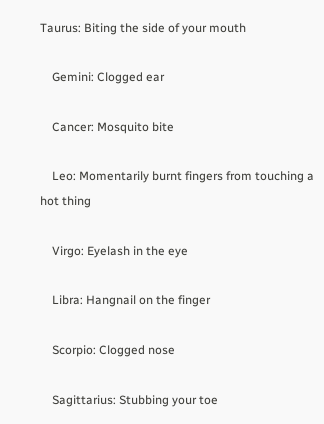Taurus: Biting the side of your mouth

    Gemini: Clogged ear

    Cancer: Mosquito bite

    Leo: Momentarily burnt fingers from touching a hot thing

    Virgo: Eyelash in the eye

    Libra: Hangnail on the finger

    Scorpio: Clogged nose

    Sagittarius: Stubbing your toe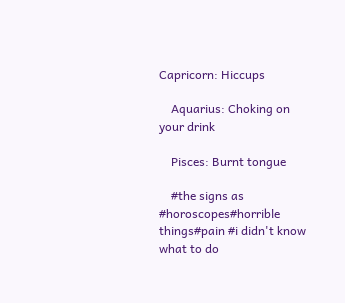Capricorn: Hiccups

    Aquarius: Choking on your drink

    Pisces: Burnt tongue

    #the signs as #horoscopes#horrible things#pain #i didn't know what to do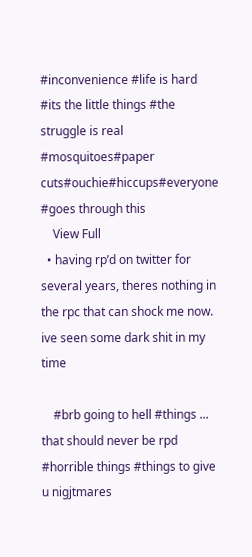#inconvenience #life is hard #its the little things #the struggle is real #mosquitoes#paper cuts#ouchie#hiccups#everyone #goes through this
    View Full
  • having rp’d on twitter for several years, theres nothing in the rpc that can shock me now. ive seen some dark shit in my time

    #brb going to hell #things ... that should never be rpd #horrible things #things to give u nigjtmares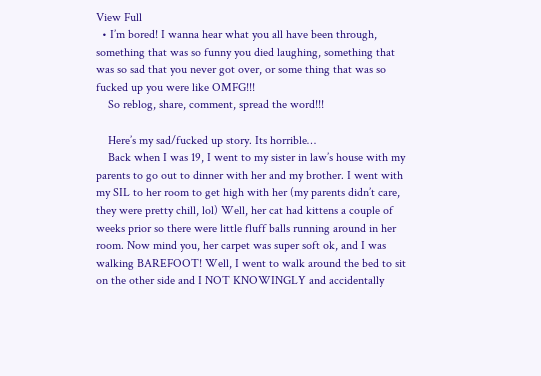View Full
  • I’m bored! I wanna hear what you all have been through, something that was so funny you died laughing, something that was so sad that you never got over, or some thing that was so fucked up you were like OMFG!!!
    So reblog, share, comment, spread the word!!!

    Here’s my sad/fucked up story. Its horrible…
    Back when I was 19, I went to my sister in law’s house with my parents to go out to dinner with her and my brother. I went with my SIL to her room to get high with her (my parents didn’t care, they were pretty chill, lol) Well, her cat had kittens a couple of weeks prior so there were little fluff balls running around in her room. Now mind you, her carpet was super soft ok, and I was walking BAREFOOT! Well, I went to walk around the bed to sit on the other side and I NOT KNOWINGLY and accidentally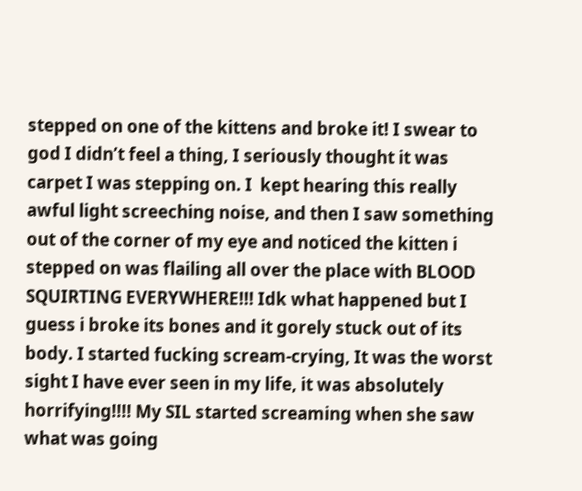stepped on one of the kittens and broke it! I swear to god I didn’t feel a thing, I seriously thought it was carpet I was stepping on. I  kept hearing this really awful light screeching noise, and then I saw something out of the corner of my eye and noticed the kitten i stepped on was flailing all over the place with BLOOD SQUIRTING EVERYWHERE!!! Idk what happened but I guess i broke its bones and it gorely stuck out of its body. I started fucking scream-crying, It was the worst sight I have ever seen in my life, it was absolutely horrifying!!!! My SIL started screaming when she saw what was going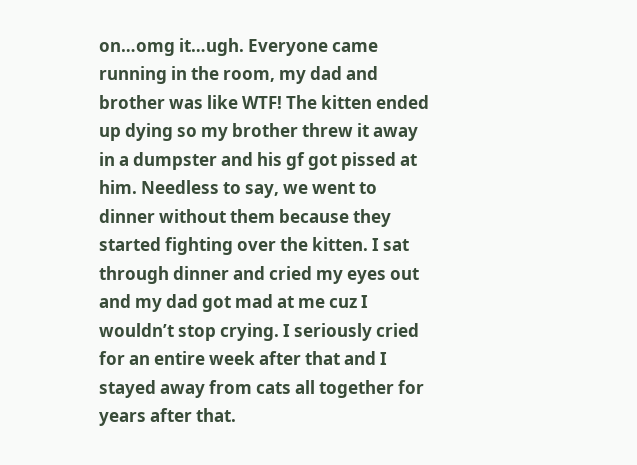on…omg it…ugh. Everyone came running in the room, my dad and brother was like WTF! The kitten ended up dying so my brother threw it away in a dumpster and his gf got pissed at him. Needless to say, we went to dinner without them because they started fighting over the kitten. I sat through dinner and cried my eyes out and my dad got mad at me cuz I wouldn’t stop crying. I seriously cried for an entire week after that and I stayed away from cats all together for years after that.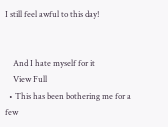I still feel awful to this day!


    And I hate myself for it
    View Full
  • This has been bothering me for a few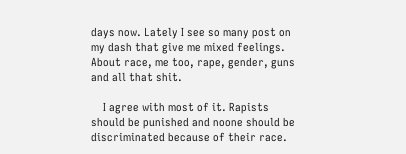days now. Lately I see so many post on my dash that give me mixed feelings. About race, me too, rape, gender, guns and all that shit.

    I agree with most of it. Rapists should be punished and noone should be discriminated because of their race.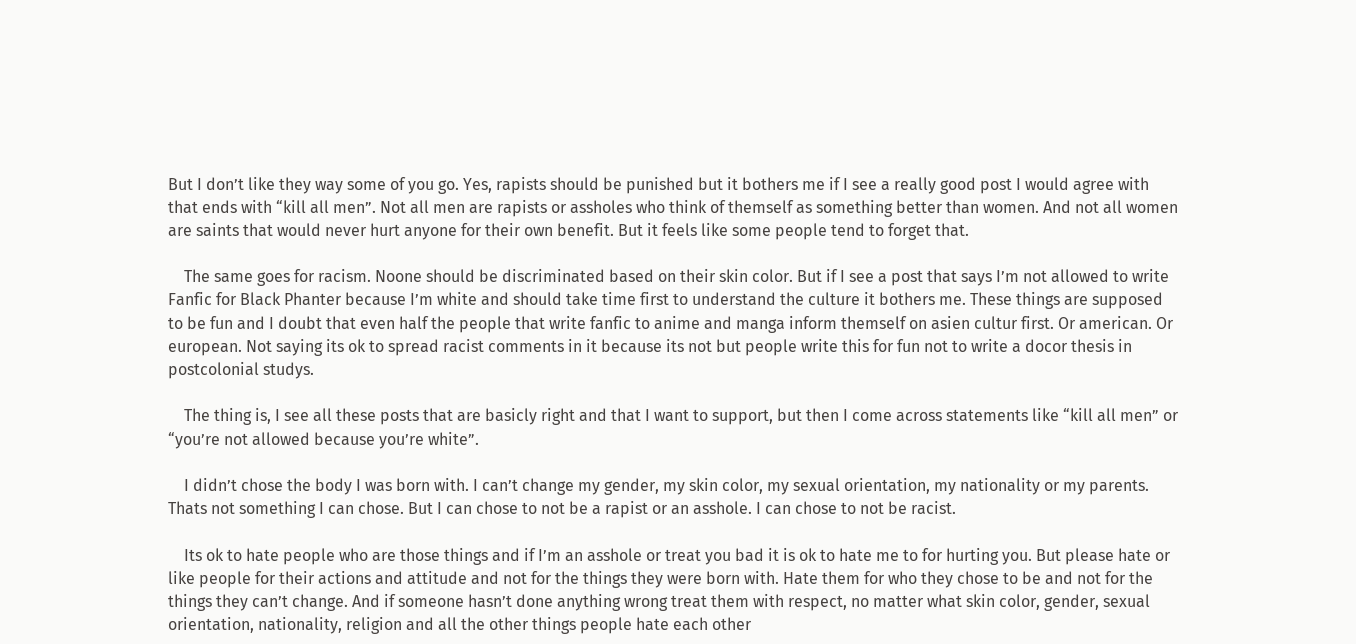But I don’t like they way some of you go. Yes, rapists should be punished but it bothers me if I see a really good post I would agree with that ends with “kill all men”. Not all men are rapists or assholes who think of themself as something better than women. And not all women are saints that would never hurt anyone for their own benefit. But it feels like some people tend to forget that.

    The same goes for racism. Noone should be discriminated based on their skin color. But if I see a post that says I’m not allowed to write Fanfic for Black Phanter because I’m white and should take time first to understand the culture it bothers me. These things are supposed to be fun and I doubt that even half the people that write fanfic to anime and manga inform themself on asien cultur first. Or american. Or european. Not saying its ok to spread racist comments in it because its not but people write this for fun not to write a docor thesis in postcolonial studys.

    The thing is, I see all these posts that are basicly right and that I want to support, but then I come across statements like “kill all men” or “you’re not allowed because you’re white”.

    I didn’t chose the body I was born with. I can’t change my gender, my skin color, my sexual orientation, my nationality or my parents. Thats not something I can chose. But I can chose to not be a rapist or an asshole. I can chose to not be racist.

    Its ok to hate people who are those things and if I’m an asshole or treat you bad it is ok to hate me to for hurting you. But please hate or like people for their actions and attitude and not for the things they were born with. Hate them for who they chose to be and not for the things they can’t change. And if someone hasn’t done anything wrong treat them with respect, no matter what skin color, gender, sexual orientation, nationality, religion and all the other things people hate each other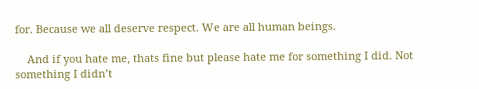for. Because we all deserve respect. We are all human beings.

    And if you hate me, thats fine but please hate me for something I did. Not something I didn’t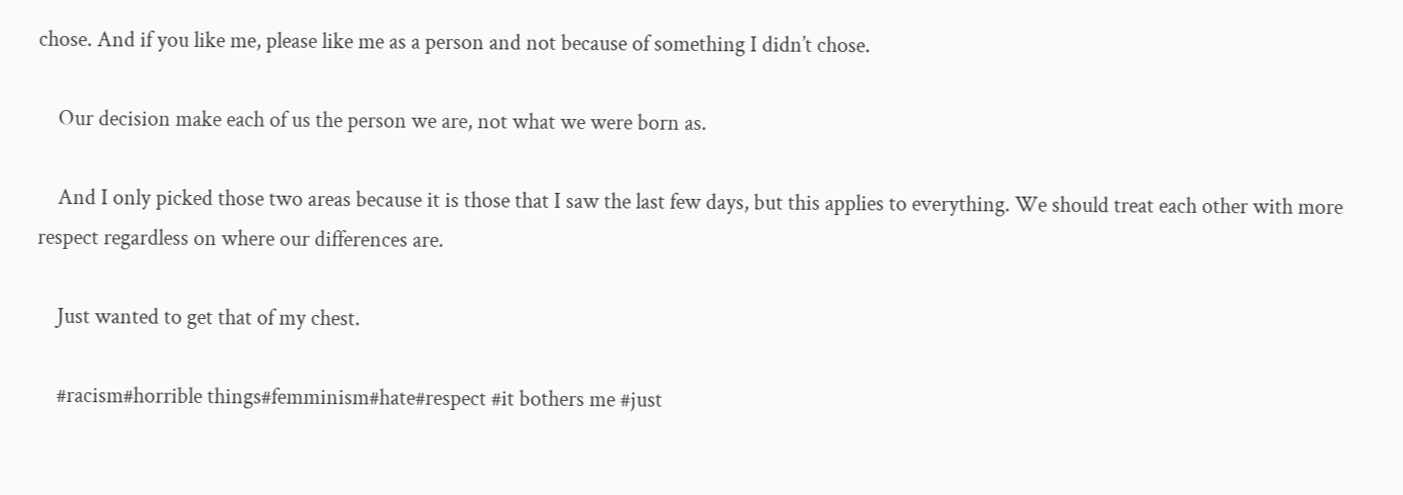chose. And if you like me, please like me as a person and not because of something I didn’t chose.

    Our decision make each of us the person we are, not what we were born as.

    And I only picked those two areas because it is those that I saw the last few days, but this applies to everything. We should treat each other with more respect regardless on where our differences are.

    Just wanted to get that of my chest.

    #racism#horrible things#femminism#hate#respect #it bothers me #just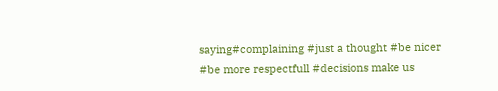saying#complaining #just a thought #be nicer #be more respectfull #decisions make us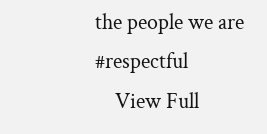the people we are #respectful
    View Full